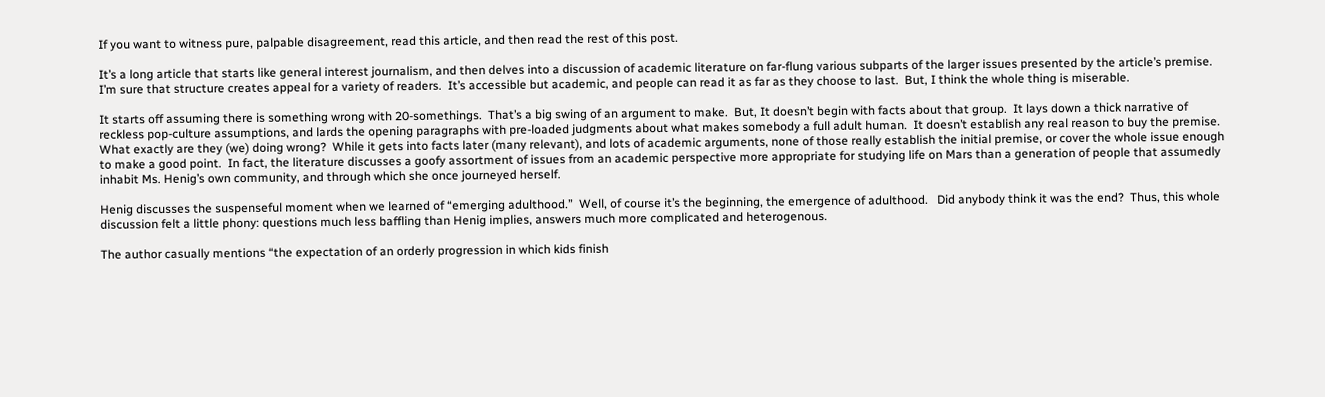If you want to witness pure, palpable disagreement, read this article, and then read the rest of this post.

It’s a long article that starts like general interest journalism, and then delves into a discussion of academic literature on far-flung various subparts of the larger issues presented by the article’s premise.  I’m sure that structure creates appeal for a variety of readers.  It’s accessible but academic, and people can read it as far as they choose to last.  But, I think the whole thing is miserable.

It starts off assuming there is something wrong with 20-somethings.  That’s a big swing of an argument to make.  But, It doesn’t begin with facts about that group.  It lays down a thick narrative of reckless pop-culture assumptions, and lards the opening paragraphs with pre-loaded judgments about what makes somebody a full adult human.  It doesn’t establish any real reason to buy the premise.  What exactly are they (we) doing wrong?  While it gets into facts later (many relevant), and lots of academic arguments, none of those really establish the initial premise, or cover the whole issue enough to make a good point.  In fact, the literature discusses a goofy assortment of issues from an academic perspective more appropriate for studying life on Mars than a generation of people that assumedly inhabit Ms. Henig’s own community, and through which she once journeyed herself.

Henig discusses the suspenseful moment when we learned of “emerging adulthood.”  Well, of course it’s the beginning, the emergence of adulthood.   Did anybody think it was the end?  Thus, this whole discussion felt a little phony: questions much less baffling than Henig implies, answers much more complicated and heterogenous.

The author casually mentions “the expectation of an orderly progression in which kids finish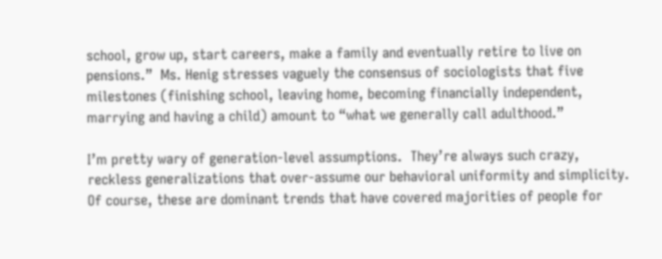school, grow up, start careers, make a family and eventually retire to live on pensions.”  Ms. Henig stresses vaguely the consensus of sociologists that five milestones (finishing school, leaving home, becoming financially independent, marrying and having a child) amount to “what we generally call adulthood.”

I’m pretty wary of generation-level assumptions.  They’re always such crazy, reckless generalizations that over-assume our behavioral uniformity and simplicity.  Of course, these are dominant trends that have covered majorities of people for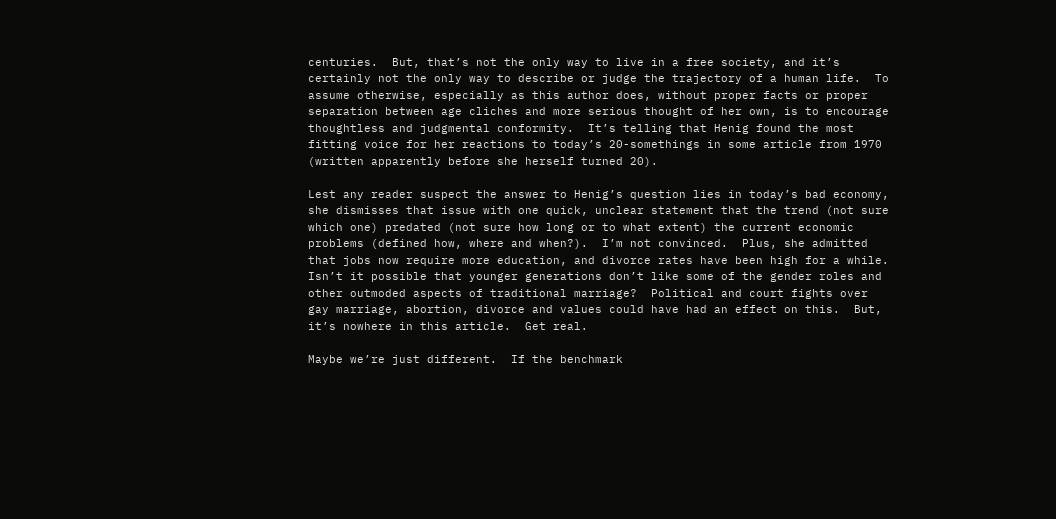centuries.  But, that’s not the only way to live in a free society, and it’s certainly not the only way to describe or judge the trajectory of a human life.  To assume otherwise, especially as this author does, without proper facts or proper separation between age cliches and more serious thought of her own, is to encourage thoughtless and judgmental conformity.  It’s telling that Henig found the most fitting voice for her reactions to today’s 20-somethings in some article from 1970 (written apparently before she herself turned 20).

Lest any reader suspect the answer to Henig’s question lies in today’s bad economy, she dismisses that issue with one quick, unclear statement that the trend (not sure which one) predated (not sure how long or to what extent) the current economic problems (defined how, where and when?).  I’m not convinced.  Plus, she admitted that jobs now require more education, and divorce rates have been high for a while.  Isn’t it possible that younger generations don’t like some of the gender roles and other outmoded aspects of traditional marriage?  Political and court fights over gay marriage, abortion, divorce and values could have had an effect on this.  But, it’s nowhere in this article.  Get real.

Maybe we’re just different.  If the benchmark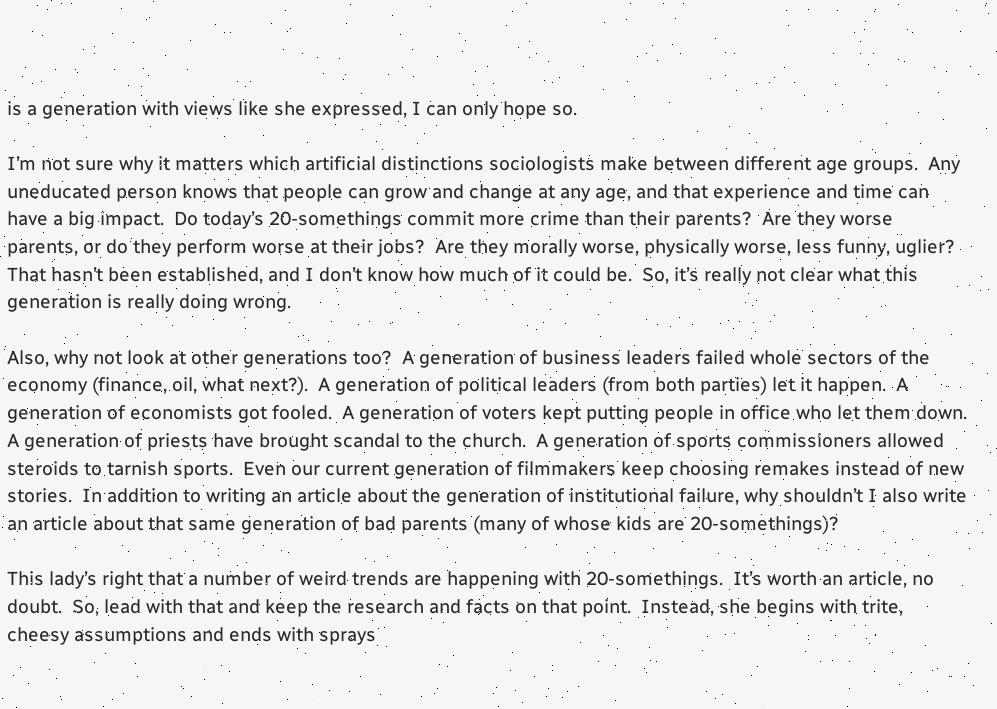is a generation with views like she expressed, I can only hope so.

I’m not sure why it matters which artificial distinctions sociologists make between different age groups.  Any uneducated person knows that people can grow and change at any age, and that experience and time can have a big impact.  Do today’s 20-somethings commit more crime than their parents?  Are they worse parents, or do they perform worse at their jobs?  Are they morally worse, physically worse, less funny, uglier?  That hasn’t been established, and I don’t know how much of it could be.  So, it’s really not clear what this generation is really doing wrong.

Also, why not look at other generations too?  A generation of business leaders failed whole sectors of the economy (finance, oil, what next?).  A generation of political leaders (from both parties) let it happen.  A generation of economists got fooled.  A generation of voters kept putting people in office who let them down.  A generation of priests have brought scandal to the church.  A generation of sports commissioners allowed steroids to tarnish sports.  Even our current generation of filmmakers keep choosing remakes instead of new stories.  In addition to writing an article about the generation of institutional failure, why shouldn’t I also write an article about that same generation of bad parents (many of whose kids are 20-somethings)?

This lady’s right that a number of weird trends are happening with 20-somethings.  It’s worth an article, no doubt.  So, lead with that and keep the research and facts on that point.  Instead, she begins with trite, cheesy assumptions and ends with sprays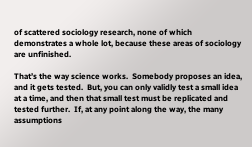of scattered sociology research, none of which demonstrates a whole lot, because these areas of sociology are unfinished.

That’s the way science works.  Somebody proposes an idea, and it gets tested.  But, you can only validly test a small idea at a time, and then that small test must be replicated and tested further.  If, at any point along the way, the many assumptions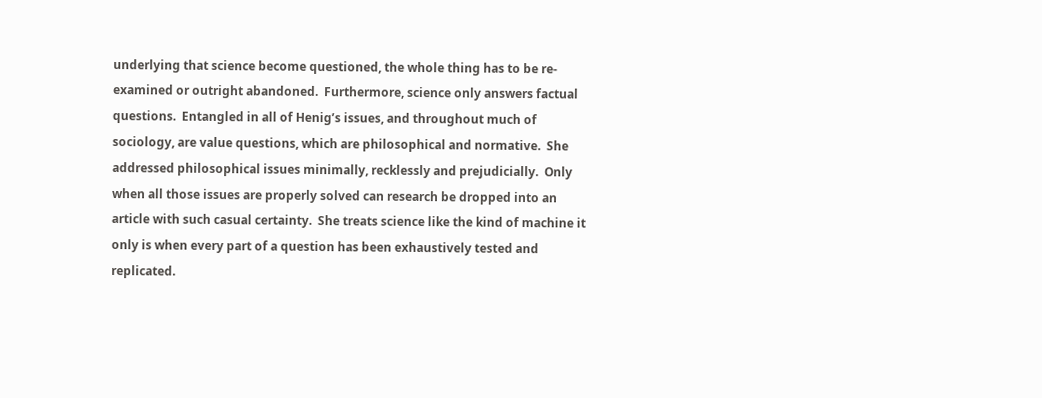underlying that science become questioned, the whole thing has to be re-examined or outright abandoned.  Furthermore, science only answers factual questions.  Entangled in all of Henig’s issues, and throughout much of sociology, are value questions, which are philosophical and normative.  She addressed philosophical issues minimally, recklessly and prejudicially.  Only when all those issues are properly solved can research be dropped into an article with such casual certainty.  She treats science like the kind of machine it only is when every part of a question has been exhaustively tested and replicated.